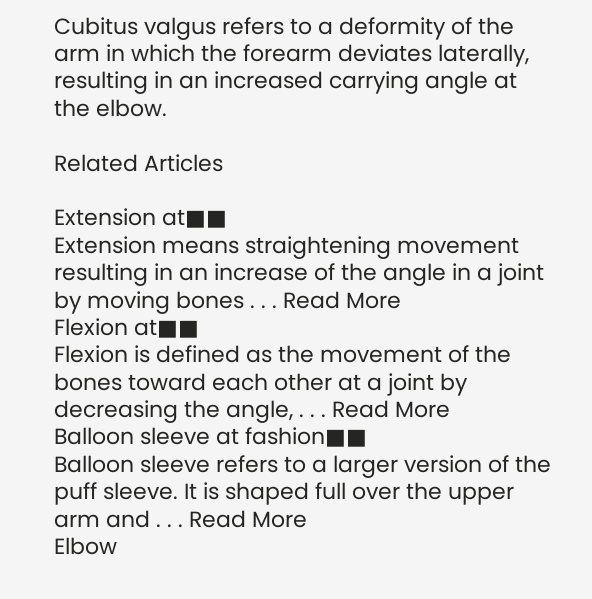Cubitus valgus refers to a deformity of the arm in which the forearm deviates laterally, resulting in an increased carrying angle at the elbow.

Related Articles

Extension at■■
Extension means straightening movement resulting in an increase of the angle in a joint by moving bones . . . Read More
Flexion at■■
Flexion is defined as the movement of the bones toward each other at a joint by decreasing the angle, . . . Read More
Balloon sleeve at fashion■■
Balloon sleeve refers to a larger version of the puff sleeve. It is shaped full over the upper arm and . . . Read More
Elbow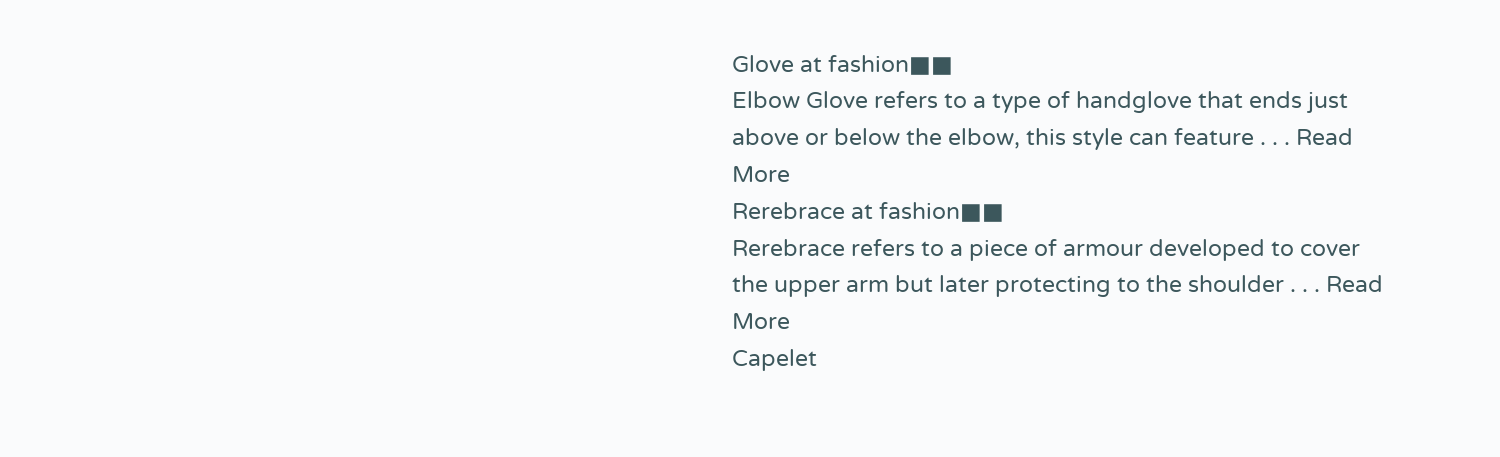Glove at fashion■■
Elbow Glove refers to a type of handglove that ends just above or below the elbow, this style can feature . . . Read More
Rerebrace at fashion■■
Rerebrace refers to a piece of armour developed to cover the upper arm but later protecting to the shoulder . . . Read More
Capelet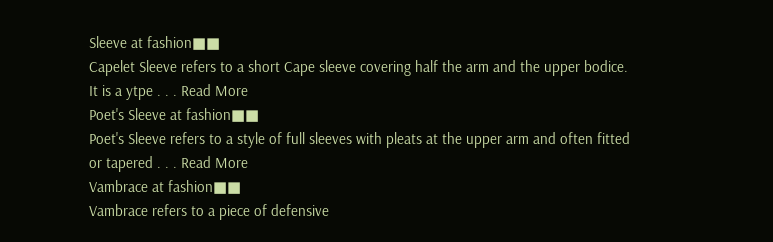Sleeve at fashion■■
Capelet Sleeve refers to a short Cape sleeve covering half the arm and the upper bodice. It is a ytpe . . . Read More
Poet's Sleeve at fashion■■
Poet's Sleeve refers to a style of full sleeves with pleats at the upper arm and often fitted or tapered . . . Read More
Vambrace at fashion■■
Vambrace refers to a piece of defensive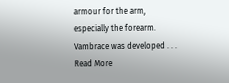armour for the arm, especially the forearm. Vambrace was developed . . . Read More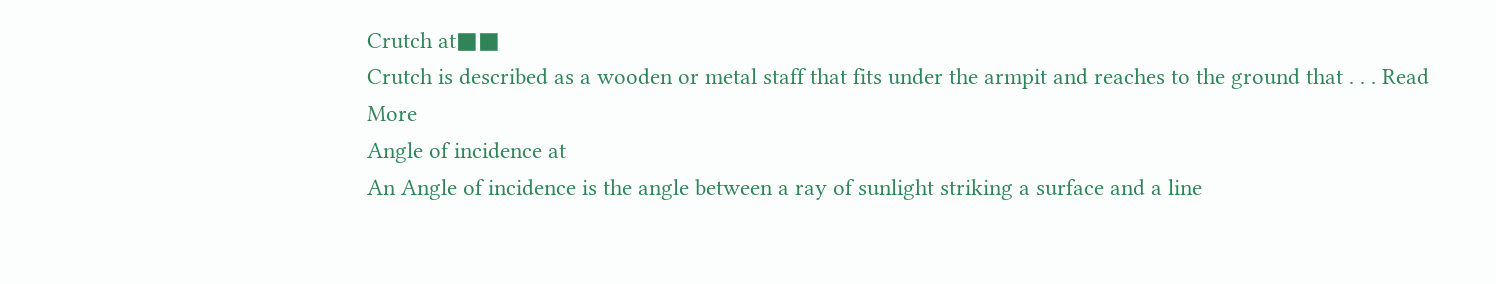Crutch at■■
Crutch is described as a wooden or metal staff that fits under the armpit and reaches to the ground that . . . Read More
Angle of incidence at
An Angle of incidence is the angle between a ray of sunlight striking a surface and a line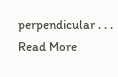perpendicular . . . Read More